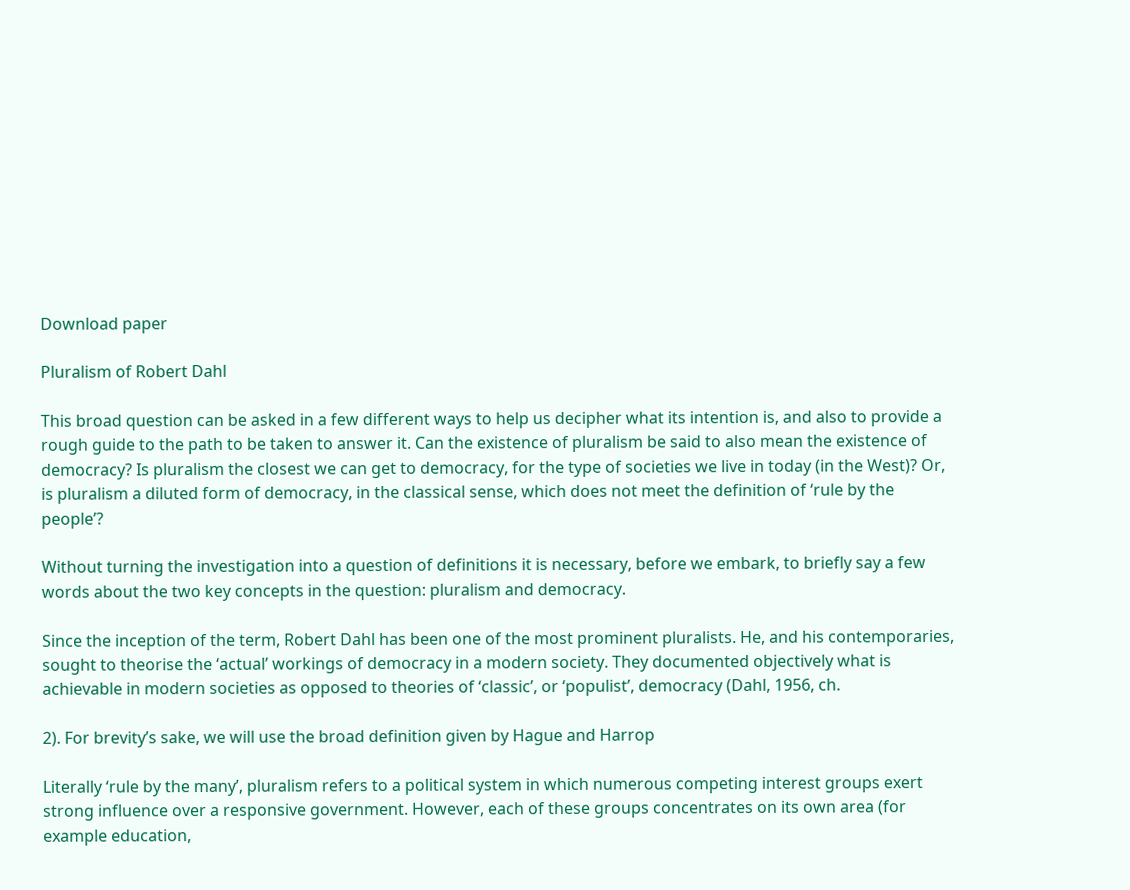Download paper

Pluralism of Robert Dahl

This broad question can be asked in a few different ways to help us decipher what its intention is, and also to provide a rough guide to the path to be taken to answer it. Can the existence of pluralism be said to also mean the existence of democracy? Is pluralism the closest we can get to democracy, for the type of societies we live in today (in the West)? Or, is pluralism a diluted form of democracy, in the classical sense, which does not meet the definition of ‘rule by the people’?

Without turning the investigation into a question of definitions it is necessary, before we embark, to briefly say a few words about the two key concepts in the question: pluralism and democracy.

Since the inception of the term, Robert Dahl has been one of the most prominent pluralists. He, and his contemporaries, sought to theorise the ‘actual’ workings of democracy in a modern society. They documented objectively what is achievable in modern societies as opposed to theories of ‘classic’, or ‘populist’, democracy (Dahl, 1956, ch.

2). For brevity’s sake, we will use the broad definition given by Hague and Harrop

Literally ‘rule by the many’, pluralism refers to a political system in which numerous competing interest groups exert strong influence over a responsive government. However, each of these groups concentrates on its own area (for example education,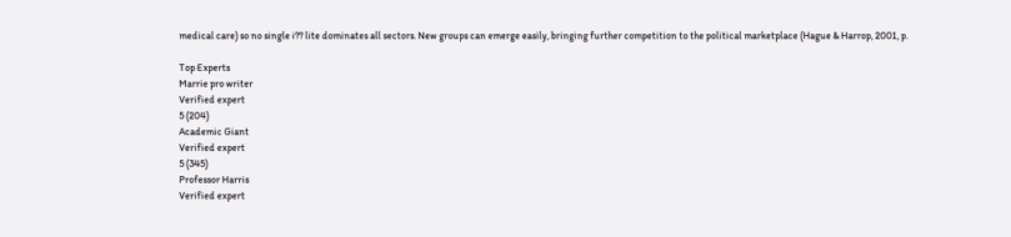medical care) so no single i?? lite dominates all sectors. New groups can emerge easily, bringing further competition to the political marketplace (Hague & Harrop, 2001, p.

Top Experts
Marrie pro writer
Verified expert
5 (204)
Academic Giant
Verified expert
5 (345)
Professor Harris
Verified expert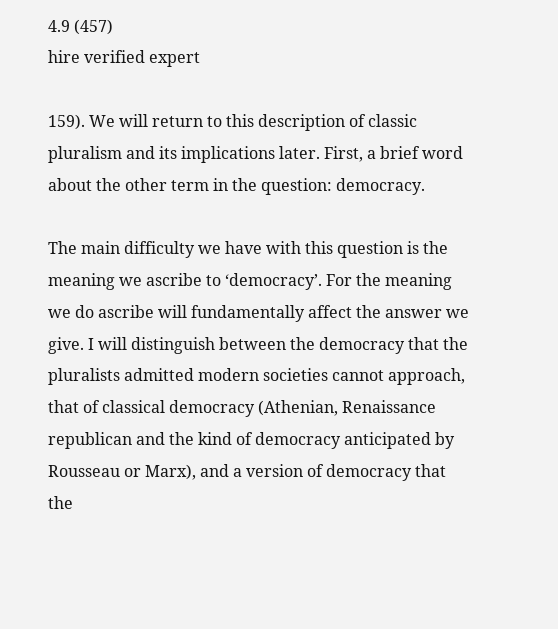4.9 (457)
hire verified expert

159). We will return to this description of classic pluralism and its implications later. First, a brief word about the other term in the question: democracy.

The main difficulty we have with this question is the meaning we ascribe to ‘democracy’. For the meaning we do ascribe will fundamentally affect the answer we give. I will distinguish between the democracy that the pluralists admitted modern societies cannot approach, that of classical democracy (Athenian, Renaissance republican and the kind of democracy anticipated by Rousseau or Marx), and a version of democracy that the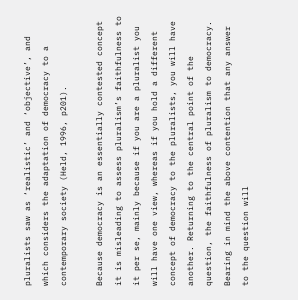pluralists saw as ‘realistic’ and ‘objective’, and which considers the adaptation of democracy to a contemporary society (Held, 1996, p201).

Because democracy is an essentially contested concept it is misleading to assess pluralism’s faithfulness to it per se, mainly because if you are a pluralist you will have one view, whereas if you hold a different concept of democracy to the pluralists, you will have another. Returning to the central point of the question, the faithfulness of pluralism to democracy. Bearing in mind the above contention that any answer to the question will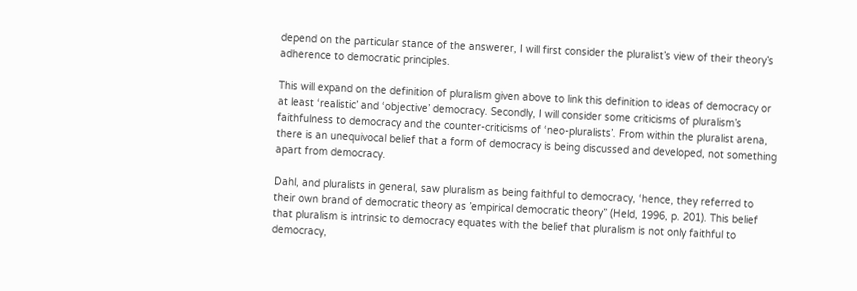depend on the particular stance of the answerer, I will first consider the pluralist’s view of their theory’s adherence to democratic principles.

This will expand on the definition of pluralism given above to link this definition to ideas of democracy or at least ‘realistic’ and ‘objective’ democracy. Secondly, I will consider some criticisms of pluralism’s faithfulness to democracy and the counter-criticisms of ‘neo-pluralists’. From within the pluralist arena, there is an unequivocal belief that a form of democracy is being discussed and developed, not something apart from democracy.

Dahl, and pluralists in general, saw pluralism as being faithful to democracy, ‘hence, they referred to their own brand of democratic theory as ’empirical democratic theory” (Held, 1996, p. 201). This belief that pluralism is intrinsic to democracy equates with the belief that pluralism is not only faithful to democracy,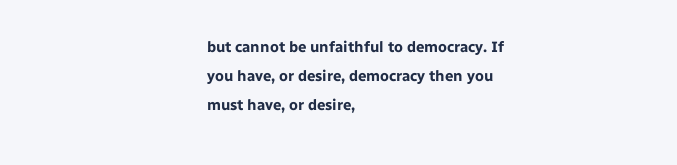but cannot be unfaithful to democracy. If you have, or desire, democracy then you must have, or desire,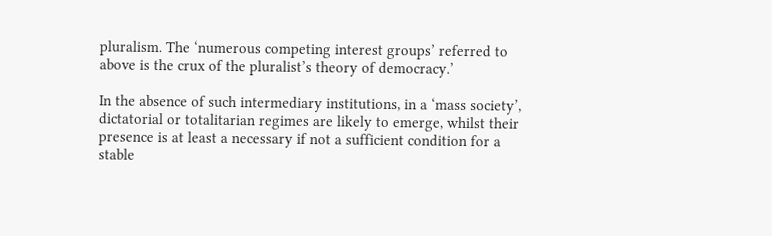pluralism. The ‘numerous competing interest groups’ referred to above is the crux of the pluralist’s theory of democracy.’

In the absence of such intermediary institutions, in a ‘mass society’, dictatorial or totalitarian regimes are likely to emerge, whilst their presence is at least a necessary if not a sufficient condition for a stable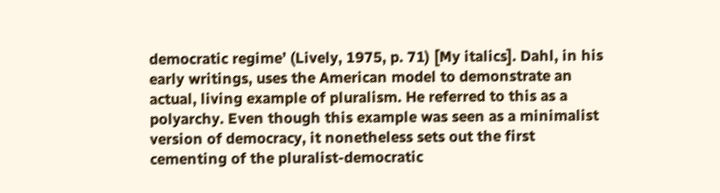democratic regime’ (Lively, 1975, p. 71) [My italics]. Dahl, in his early writings, uses the American model to demonstrate an actual, living example of pluralism. He referred to this as a polyarchy. Even though this example was seen as a minimalist version of democracy, it nonetheless sets out the first cementing of the pluralist-democratic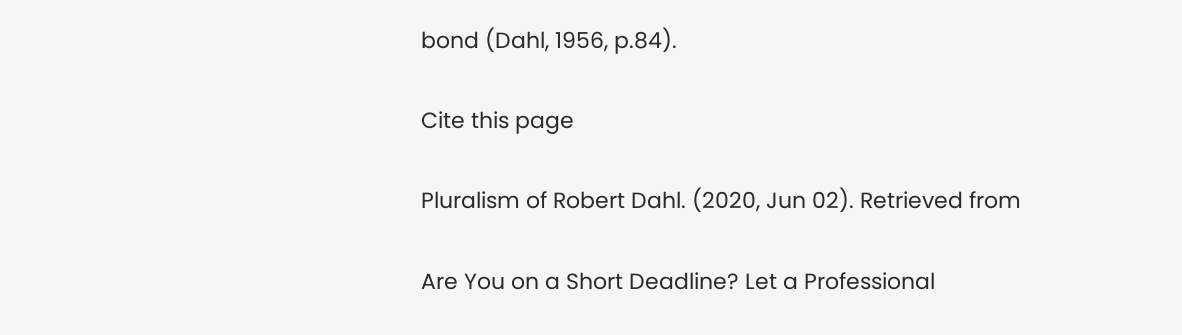bond (Dahl, 1956, p.84).

Cite this page

Pluralism of Robert Dahl. (2020, Jun 02). Retrieved from

Are You on a Short Deadline? Let a Professional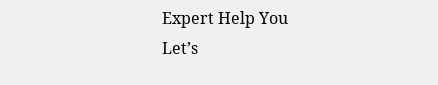Expert Help You
Let’s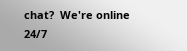chat?  We're online 24/7